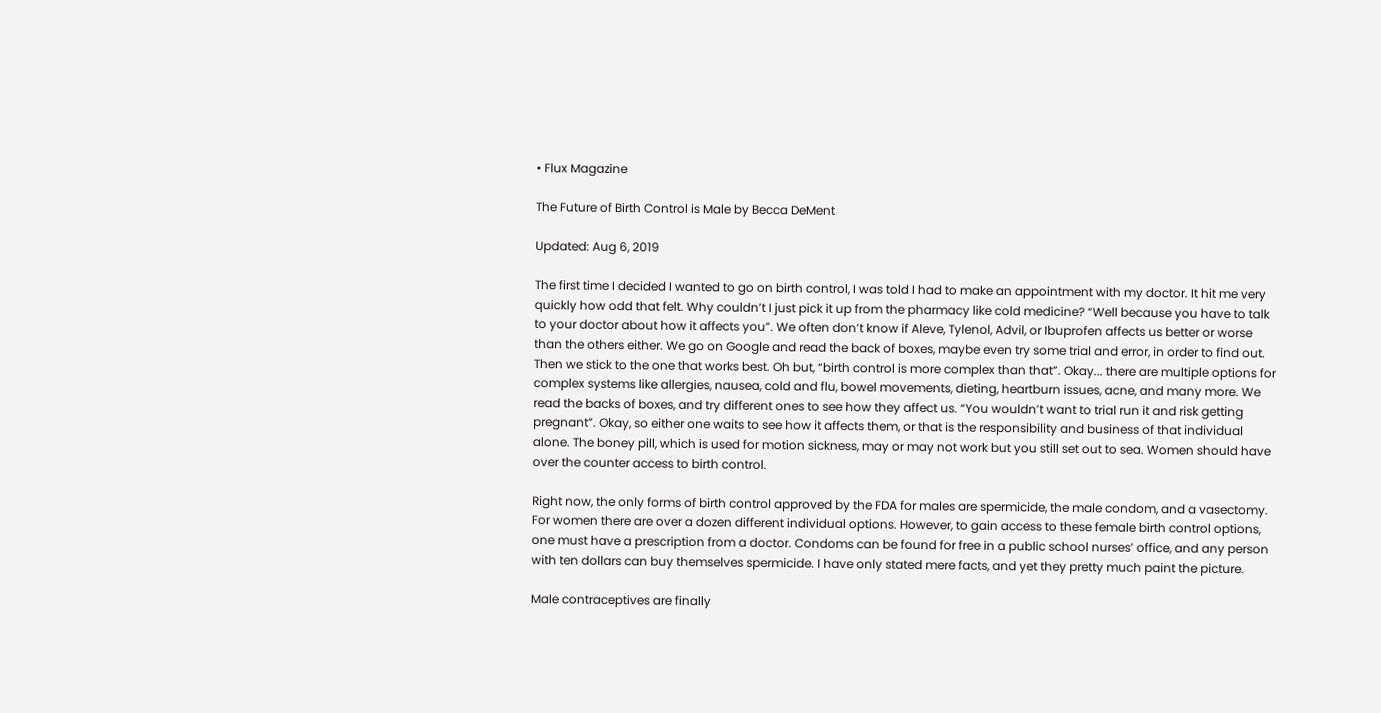• Flux Magazine

The Future of Birth Control is Male by Becca DeMent

Updated: Aug 6, 2019

The first time I decided I wanted to go on birth control, I was told I had to make an appointment with my doctor. It hit me very quickly how odd that felt. Why couldn’t I just pick it up from the pharmacy like cold medicine? “Well because you have to talk to your doctor about how it affects you”. We often don’t know if Aleve, Tylenol, Advil, or Ibuprofen affects us better or worse than the others either. We go on Google and read the back of boxes, maybe even try some trial and error, in order to find out. Then we stick to the one that works best. Oh but, “birth control is more complex than that”. Okay... there are multiple options for complex systems like allergies, nausea, cold and flu, bowel movements, dieting, heartburn issues, acne, and many more. We read the backs of boxes, and try different ones to see how they affect us. “You wouldn’t want to trial run it and risk getting pregnant”. Okay, so either one waits to see how it affects them, or that is the responsibility and business of that individual alone. The boney pill, which is used for motion sickness, may or may not work but you still set out to sea. Women should have over the counter access to birth control.

Right now, the only forms of birth control approved by the FDA for males are spermicide, the male condom, and a vasectomy. For women there are over a dozen different individual options. However, to gain access to these female birth control options, one must have a prescription from a doctor. Condoms can be found for free in a public school nurses’ office, and any person with ten dollars can buy themselves spermicide. I have only stated mere facts, and yet they pretty much paint the picture.

Male contraceptives are finally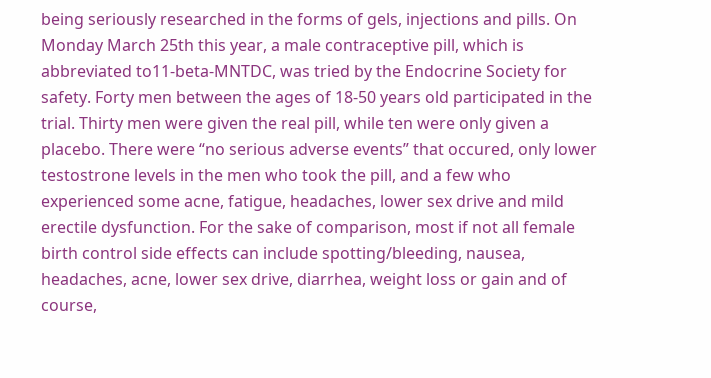being seriously researched in the forms of gels, injections and pills. On Monday March 25th this year, a male contraceptive pill, which is abbreviated to11-beta-MNTDC, was tried by the Endocrine Society for safety. Forty men between the ages of 18-50 years old participated in the trial. Thirty men were given the real pill, while ten were only given a placebo. There were “no serious adverse events” that occured, only lower testostrone levels in the men who took the pill, and a few who experienced some acne, fatigue, headaches, lower sex drive and mild erectile dysfunction. For the sake of comparison, most if not all female birth control side effects can include spotting/bleeding, nausea, headaches, acne, lower sex drive, diarrhea, weight loss or gain and of course,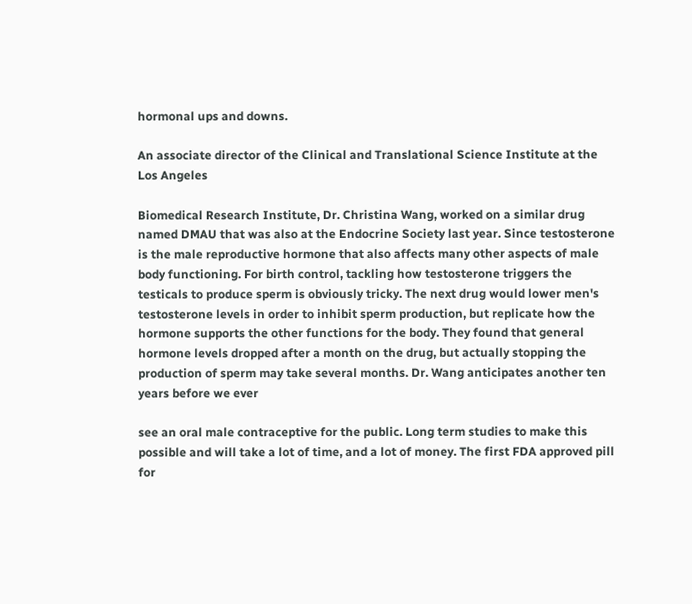hormonal ups and downs.

An associate director of the Clinical and Translational Science Institute at the Los Angeles

Biomedical Research Institute, Dr. Christina Wang, worked on a similar drug named DMAU that was also at the Endocrine Society last year. Since testosterone is the male reproductive hormone that also affects many other aspects of male body functioning. For birth control, tackling how testosterone triggers the testicals to produce sperm is obviously tricky. The next drug would lower men's testosterone levels in order to inhibit sperm production, but replicate how the hormone supports the other functions for the body. They found that general hormone levels dropped after a month on the drug, but actually stopping the production of sperm may take several months. Dr. Wang anticipates another ten years before we ever

see an oral male contraceptive for the public. Long term studies to make this possible and will take a lot of time, and a lot of money. The first FDA approved pill for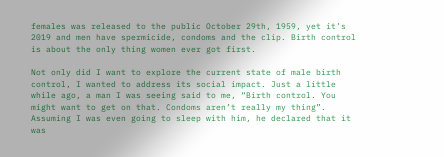females was released to the public October 29th, 1959, yet it’s 2019 and men have spermicide, condoms and the clip. Birth control is about the only thing women ever got first.

Not only did I want to explore the current state of male birth control, I wanted to address its social impact. Just a little while ago, a man I was seeing said to me, “Birth control. You might want to get on that. Condoms aren’t really my thing”. Assuming I was even going to sleep with him, he declared that it was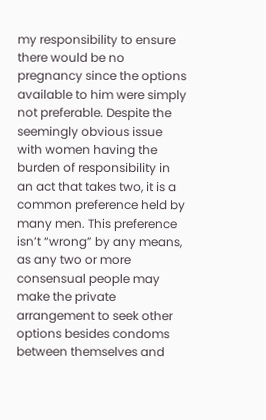my responsibility to ensure there would be no pregnancy since the options available to him were simply not preferable. Despite the seemingly obvious issue with women having the burden of responsibility in an act that takes two, it is a common preference held by many men. This preference isn’t “wrong” by any means, as any two or more consensual people may make the private arrangement to seek other options besides condoms between themselves and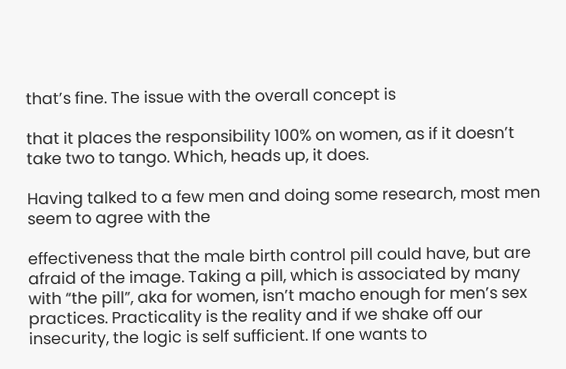that’s fine. The issue with the overall concept is

that it places the responsibility 100% on women, as if it doesn’t take two to tango. Which, heads up, it does.

Having talked to a few men and doing some research, most men seem to agree with the

effectiveness that the male birth control pill could have, but are afraid of the image. Taking a pill, which is associated by many with “the pill”, aka for women, isn’t macho enough for men’s sex practices. Practicality is the reality and if we shake off our insecurity, the logic is self sufficient. If one wants to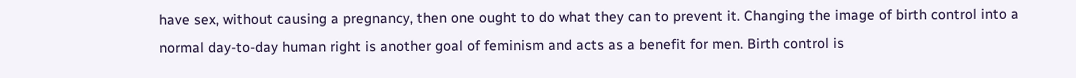have sex, without causing a pregnancy, then one ought to do what they can to prevent it. Changing the image of birth control into a normal day-to-day human right is another goal of feminism and acts as a benefit for men. Birth control is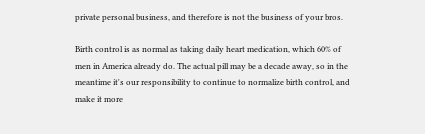private personal business, and therefore is not the business of your bros.

Birth control is as normal as taking daily heart medication, which 60% of men in America already do. The actual pill may be a decade away, so in the meantime it's our responsibility to continue to normalize birth control, and make it more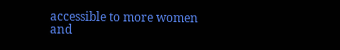accessible to more women and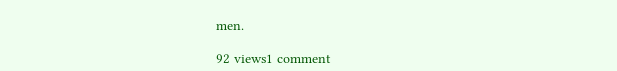men.

92 views1 comment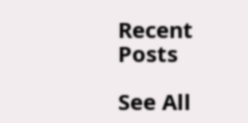Recent Posts

See All